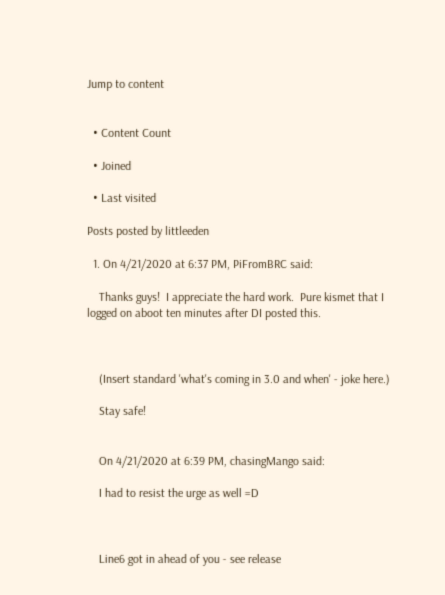Jump to content


  • Content Count

  • Joined

  • Last visited

Posts posted by littleeden

  1. On 4/21/2020 at 6:37 PM, PiFromBRC said:

    Thanks guys!  I appreciate the hard work.  Pure kismet that I logged on aboot ten minutes after DI posted this.



    (Insert standard 'what's coming in 3.0 and when' - joke here.)

    Stay safe!


    On 4/21/2020 at 6:39 PM, chasingMango said:

    I had to resist the urge as well =D



    Line6 got in ahead of you - see release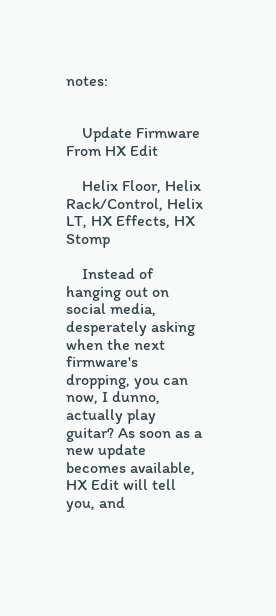notes:


    Update Firmware From HX Edit

    Helix Floor, Helix Rack/Control, Helix LT, HX Effects, HX Stomp

    Instead of hanging out on social media, desperately asking when the next firmware's dropping, you can now, I dunno, actually play guitar? As soon as a new update becomes available, HX Edit will tell you, and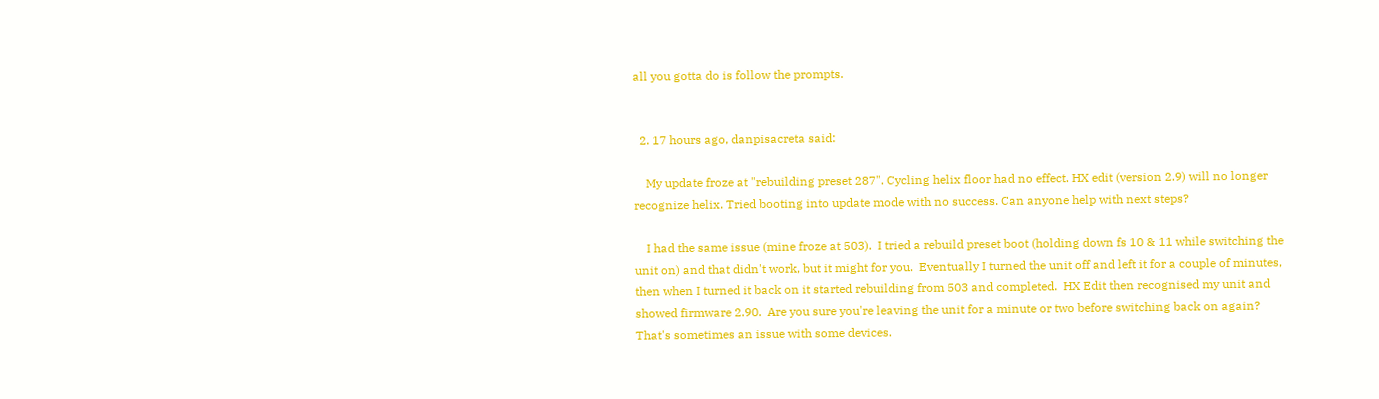all you gotta do is follow the prompts.


  2. 17 hours ago, danpisacreta said:

    My update froze at "rebuilding preset 287". Cycling helix floor had no effect. HX edit (version 2.9) will no longer recognize helix. Tried booting into update mode with no success. Can anyone help with next steps?

    I had the same issue (mine froze at 503).  I tried a rebuild preset boot (holding down fs 10 & 11 while switching the unit on) and that didn't work, but it might for you.  Eventually I turned the unit off and left it for a couple of minutes, then when I turned it back on it started rebuilding from 503 and completed.  HX Edit then recognised my unit and showed firmware 2.90.  Are you sure you're leaving the unit for a minute or two before switching back on again?  That's sometimes an issue with some devices.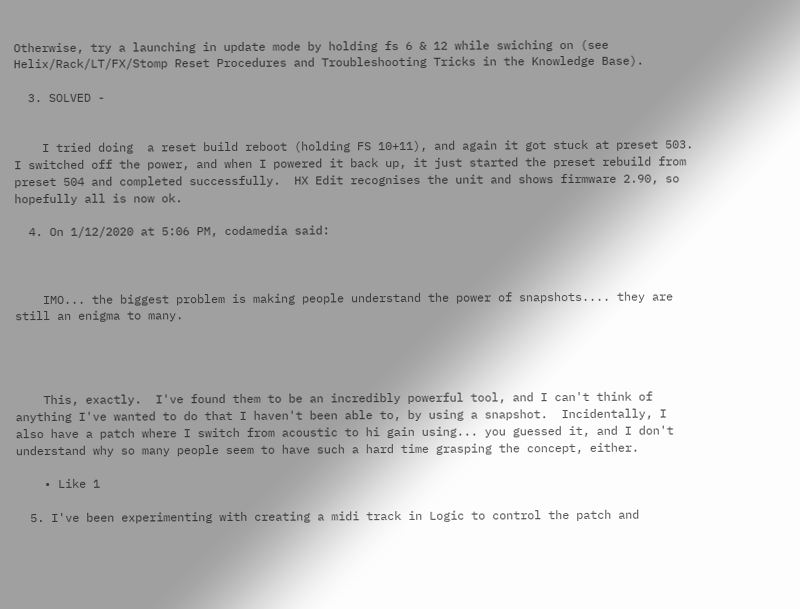Otherwise, try a launching in update mode by holding fs 6 & 12 while swiching on (see Helix/Rack/LT/FX/Stomp Reset Procedures and Troubleshooting Tricks in the Knowledge Base).

  3. SOLVED -


    I tried doing  a reset build reboot (holding FS 10+11), and again it got stuck at preset 503.  I switched off the power, and when I powered it back up, it just started the preset rebuild from preset 504 and completed successfully.  HX Edit recognises the unit and shows firmware 2.90, so hopefully all is now ok.

  4. On 1/12/2020 at 5:06 PM, codamedia said:



    IMO... the biggest problem is making people understand the power of snapshots.... they are still an enigma to many.




    This, exactly.  I've found them to be an incredibly powerful tool, and I can't think of anything I've wanted to do that I haven't been able to, by using a snapshot.  Incidentally, I also have a patch where I switch from acoustic to hi gain using... you guessed it, and I don't understand why so many people seem to have such a hard time grasping the concept, either.

    • Like 1

  5. I've been experimenting with creating a midi track in Logic to control the patch and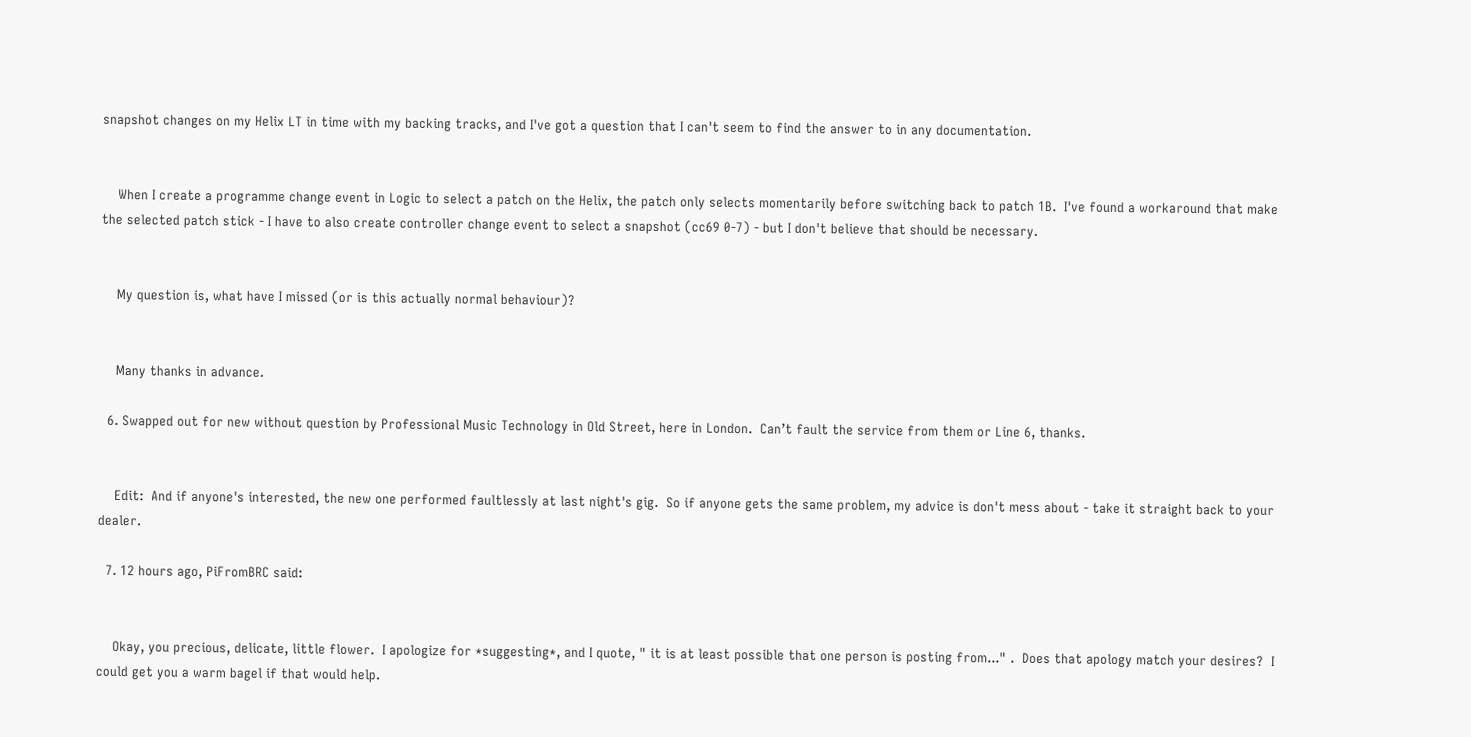snapshot changes on my Helix LT in time with my backing tracks, and I've got a question that I can't seem to find the answer to in any documentation.


    When I create a programme change event in Logic to select a patch on the Helix, the patch only selects momentarily before switching back to patch 1B.  I've found a workaround that make the selected patch stick - I have to also create controller change event to select a snapshot (cc69 0-7) - but I don't believe that should be necessary.


    My question is, what have I missed (or is this actually normal behaviour)?


    Many thanks in advance.

  6. Swapped out for new without question by Professional Music Technology in Old Street, here in London.  Can’t fault the service from them or Line 6, thanks.


    Edit:  And if anyone's interested, the new one performed faultlessly at last night's gig.  So if anyone gets the same problem, my advice is don't mess about - take it straight back to your dealer.

  7. 12 hours ago, PiFromBRC said:


    Okay, you precious, delicate, little flower.  I apologize for *suggesting*, and I quote, " it is at least possible that one person is posting from..." .  Does that apology match your desires?  I could get you a warm bagel if that would help.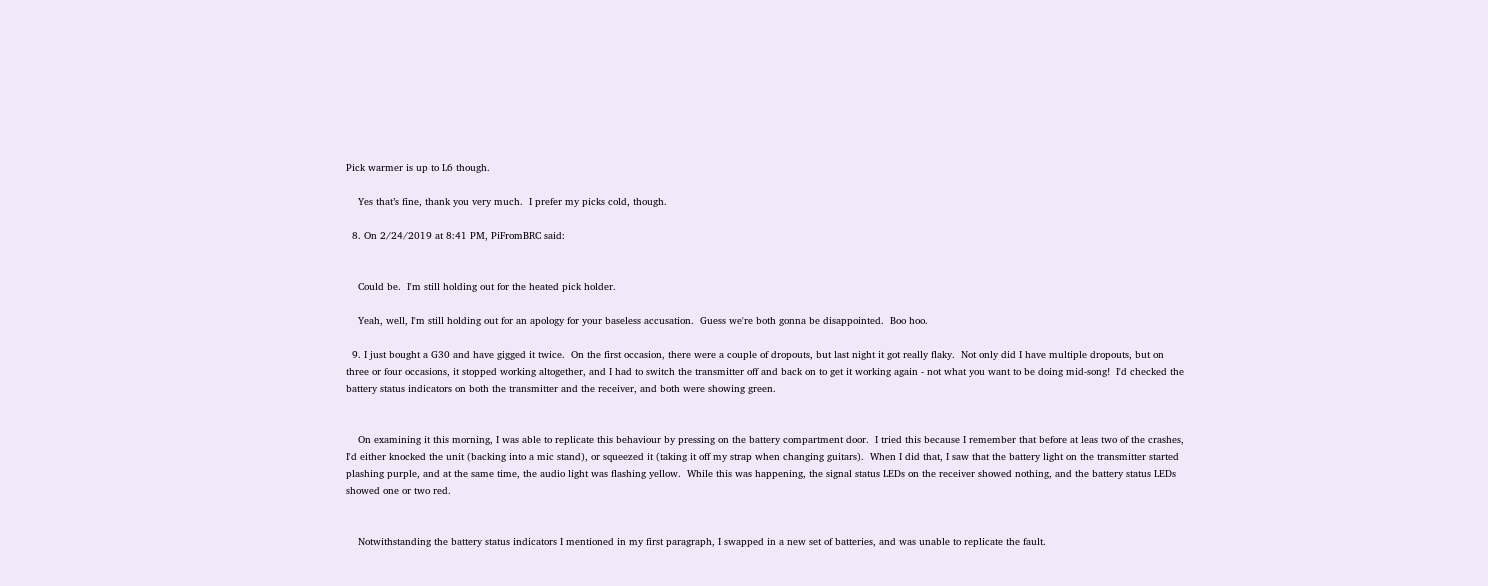Pick warmer is up to L6 though.

    Yes that’s fine, thank you very much.  I prefer my picks cold, though.

  8. On 2/24/2019 at 8:41 PM, PiFromBRC said:


    Could be.  I'm still holding out for the heated pick holder.

    Yeah, well, I'm still holding out for an apology for your baseless accusation.  Guess we're both gonna be disappointed.  Boo hoo.

  9. I just bought a G30 and have gigged it twice.  On the first occasion, there were a couple of dropouts, but last night it got really flaky.  Not only did I have multiple dropouts, but on three or four occasions, it stopped working altogether, and I had to switch the transmitter off and back on to get it working again - not what you want to be doing mid-song!  I'd checked the battery status indicators on both the transmitter and the receiver, and both were showing green.


    On examining it this morning, I was able to replicate this behaviour by pressing on the battery compartment door.  I tried this because I remember that before at leas two of the crashes, I'd either knocked the unit (backing into a mic stand), or squeezed it (taking it off my strap when changing guitars).  When I did that, I saw that the battery light on the transmitter started plashing purple, and at the same time, the audio light was flashing yellow.  While this was happening, the signal status LEDs on the receiver showed nothing, and the battery status LEDs showed one or two red.


    Notwithstanding the battery status indicators I mentioned in my first paragraph, I swapped in a new set of batteries, and was unable to replicate the fault.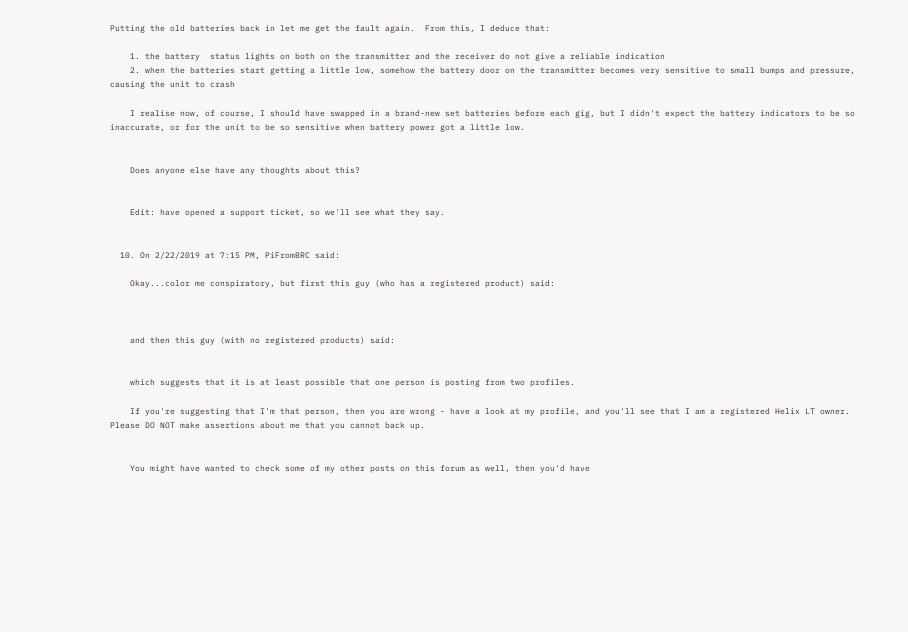Putting the old batteries back in let me get the fault again.  From this, I deduce that:

    1. the battery  status lights on both on the transmitter and the receiver do not give a reliable indication
    2. when the batteries start getting a little low, somehow the battery door on the transmitter becomes very sensitive to small bumps and pressure, causing the unit to crash

    I realise now, of course, I should have swapped in a brand-new set batteries before each gig, but I didn't expect the battery indicators to be so inaccurate, or for the unit to be so sensitive when battery power got a little low.


    Does anyone else have any thoughts about this?


    Edit: have opened a support ticket, so we'll see what they say.


  10. On 2/22/2019 at 7:15 PM, PiFromBRC said:

    Okay...color me conspiratory, but first this guy (who has a registered product) said:



    and then this guy (with no registered products) said:


    which suggests that it is at least possible that one person is posting from two profiles.

    If you're suggesting that I'm that person, then you are wrong - have a look at my profile, and you'll see that I am a registered Helix LT owner.  Please DO NOT make assertions about me that you cannot back up.


    You might have wanted to check some of my other posts on this forum as well, then you'd have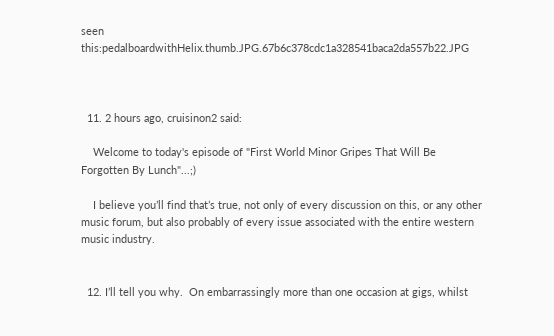seen this:pedalboardwithHelix.thumb.JPG.67b6c378cdc1a328541baca2da557b22.JPG



  11. 2 hours ago, cruisinon2 said:

    Welcome to today's episode of "First World Minor Gripes That Will Be Forgotten By Lunch"...;)

    I believe you’ll find that’s true, not only of every discussion on this, or any other music forum, but also probably of every issue associated with the entire western music industry.


  12. I’ll tell you why.  On embarrassingly more than one occasion at gigs, whilst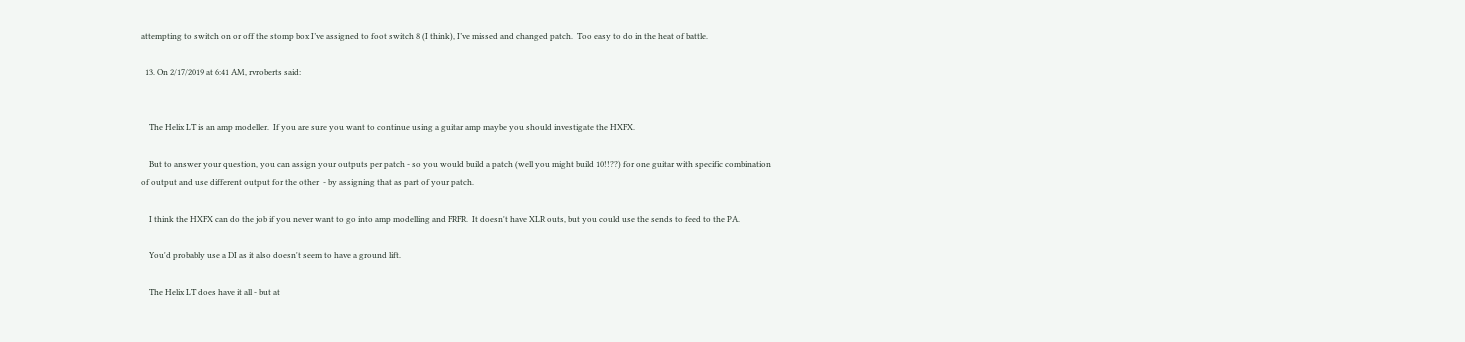attempting to switch on or off the stomp box I’ve assigned to foot switch 8 (I think), I’ve missed and changed patch.  Too easy to do in the heat of battle.

  13. On 2/17/2019 at 6:41 AM, rvroberts said:


    The Helix LT is an amp modeller.  If you are sure you want to continue using a guitar amp maybe you should investigate the HXFX.

    But to answer your question, you can assign your outputs per patch - so you would build a patch (well you might build 10!!??) for one guitar with specific combination of output and use different output for the other  - by assigning that as part of your patch.

    I think the HXFX can do the job if you never want to go into amp modelling and FRFR.  It doesn't have XLR outs, but you could use the sends to feed to the PA.

    You'd probably use a DI as it also doesn't seem to have a ground lift.

    The Helix LT does have it all - but at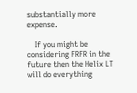substantially more expense.

    If you might be considering FRFR in the future then the Helix LT will do everything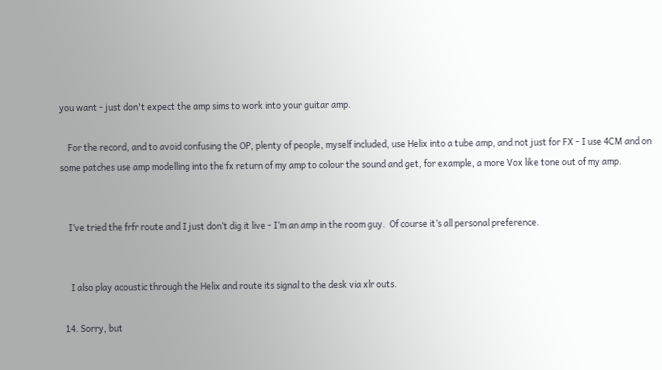you want - just don't expect the amp sims to work into your guitar amp.

    For the record, and to avoid confusing the OP, plenty of people, myself included, use Helix into a tube amp, and not just for FX - I use 4CM and on some patches use amp modelling into the fx return of my amp to colour the sound and get, for example, a more Vox like tone out of my amp.


    I’ve tried the frfr route and I just don’t dig it live - I’m an amp in the room guy.  Of course it’s all personal preference.


     I also play acoustic through the Helix and route its signal to the desk via xlr outs.

  14. Sorry, but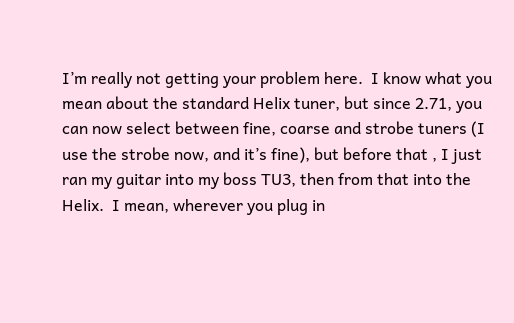I’m really not getting your problem here.  I know what you mean about the standard Helix tuner, but since 2.71, you can now select between fine, coarse and strobe tuners (I use the strobe now, and it’s fine), but before that , I just ran my guitar into my boss TU3, then from that into the Helix.  I mean, wherever you plug in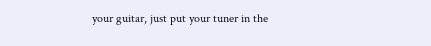your guitar, just put your tuner in the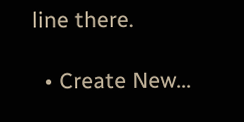line there.

  • Create New...